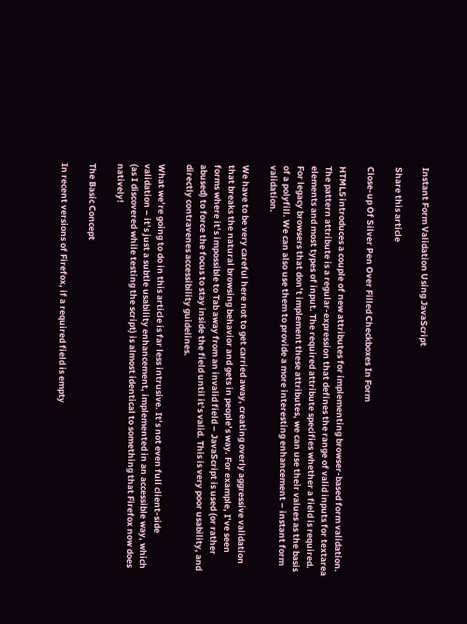Instant Form Validation Using JavaScript

Share this article

Close-up Of Silver Pen Over Filled Checkboxes In Form

HTML5 introduces a couple of new attributes for implementing browser-based form validation. The pattern attribute is a regular-expression that defines the range of valid inputs for textarea elements and most types of input. The required attribute specifies whether a field is required. For legacy browsers that don’t implement these attributes, we can use their values as the basis of a polyfill. We can also use them to provide a more interesting enhancement – instant form validation.

We have to be very careful here not to get carried away, creating overly aggressive validation that breaks the natural browsing behavior and gets in people’s way. For example, I’ve seen forms where it’s impossible to Tab away from an invalid field – JavaScript is used (or rather abused) to force the focus to stay inside the field until it’s valid. This is very poor usability, and directly contravenes accessibility guidelines.

What we’re going to do in this article is far less intrusive. It’s not even full client-side validation – it’s just a subtle usability enhancement, implemented in an accessible way, which (as I discovered while testing the script) is almost identical to something that Firefox now does natively!

The Basic Concept

In recent versions of Firefox, if a required field is empty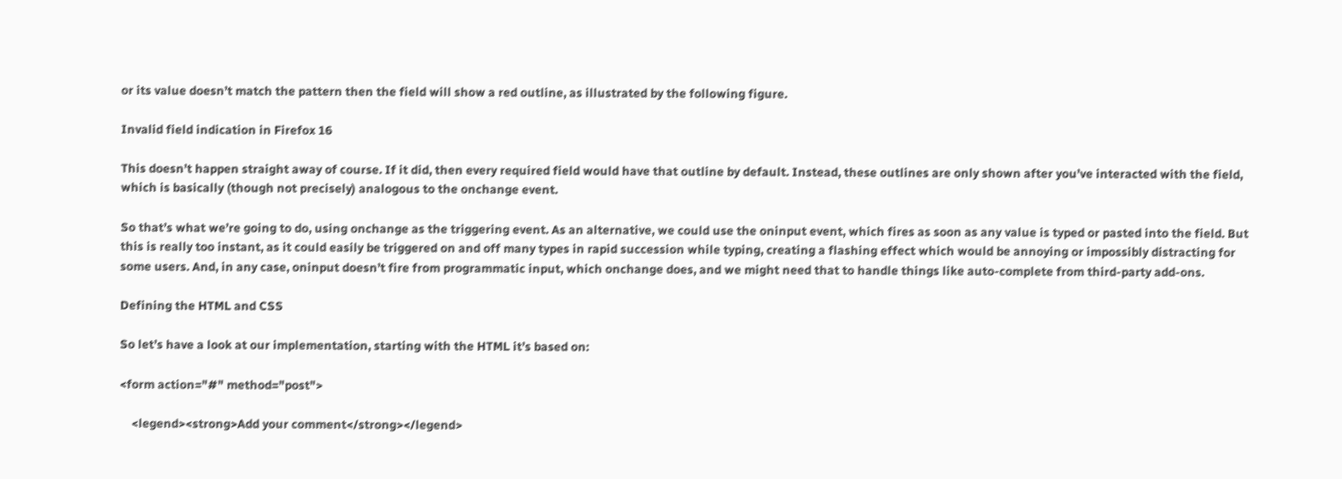or its value doesn’t match the pattern then the field will show a red outline, as illustrated by the following figure.

Invalid field indication in Firefox 16

This doesn’t happen straight away of course. If it did, then every required field would have that outline by default. Instead, these outlines are only shown after you’ve interacted with the field, which is basically (though not precisely) analogous to the onchange event.

So that’s what we’re going to do, using onchange as the triggering event. As an alternative, we could use the oninput event, which fires as soon as any value is typed or pasted into the field. But this is really too instant, as it could easily be triggered on and off many types in rapid succession while typing, creating a flashing effect which would be annoying or impossibly distracting for some users. And, in any case, oninput doesn’t fire from programmatic input, which onchange does, and we might need that to handle things like auto-complete from third-party add-ons.

Defining the HTML and CSS

So let’s have a look at our implementation, starting with the HTML it’s based on:

<form action="#" method="post">

    <legend><strong>Add your comment</strong></legend>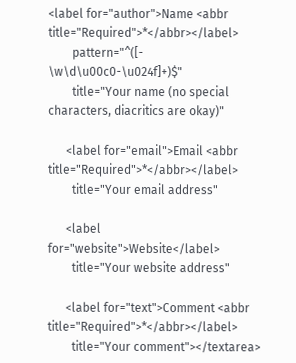<label for="author">Name <abbr title="Required">*</abbr></label>
        pattern="^([- \w\d\u00c0-\u024f]+)$"
        title="Your name (no special characters, diacritics are okay)"

      <label for="email">Email <abbr title="Required">*</abbr></label>
        title="Your email address"

      <label for="website">Website</label>
        title="Your website address"

      <label for="text">Comment <abbr title="Required">*</abbr></label>
        title="Your comment"></textarea>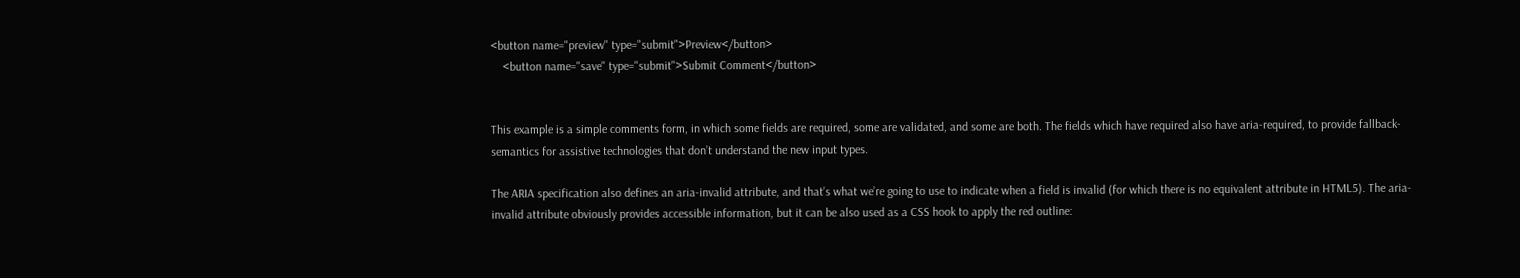<button name="preview" type="submit">Preview</button>
    <button name="save" type="submit">Submit Comment</button>


This example is a simple comments form, in which some fields are required, some are validated, and some are both. The fields which have required also have aria-required, to provide fallback-semantics for assistive technologies that don’t understand the new input types.

The ARIA specification also defines an aria-invalid attribute, and that’s what we’re going to use to indicate when a field is invalid (for which there is no equivalent attribute in HTML5). The aria-invalid attribute obviously provides accessible information, but it can be also used as a CSS hook to apply the red outline: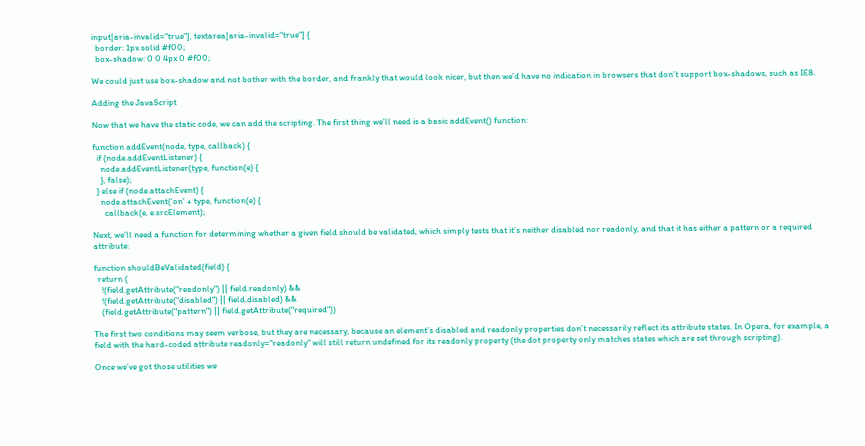input[aria-invalid="true"], textarea[aria-invalid="true"] {
  border: 1px solid #f00;
  box-shadow: 0 0 4px 0 #f00;

We could just use box-shadow and not bother with the border, and frankly that would look nicer, but then we’d have no indication in browsers that don’t support box-shadows, such as IE8.

Adding the JavaScript

Now that we have the static code, we can add the scripting. The first thing we’ll need is a basic addEvent() function:

function addEvent(node, type, callback) {
  if (node.addEventListener) {
    node.addEventListener(type, function(e) {
    }, false);
  } else if (node.attachEvent) {
    node.attachEvent('on' + type, function(e) {
      callback(e, e.srcElement);

Next, we’ll need a function for determining whether a given field should be validated, which simply tests that it’s neither disabled nor readonly, and that it has either a pattern or a required attribute:

function shouldBeValidated(field) {
  return (
    !(field.getAttribute("readonly") || field.readonly) &&
    !(field.getAttribute("disabled") || field.disabled) &&
    (field.getAttribute("pattern") || field.getAttribute("required"))

The first two conditions may seem verbose, but they are necessary, because an element’s disabled and readonly properties don’t necessarily reflect its attribute states. In Opera, for example, a field with the hard-coded attribute readonly="readonly" will still return undefined for its readonly property (the dot property only matches states which are set through scripting).

Once we’ve got those utilities we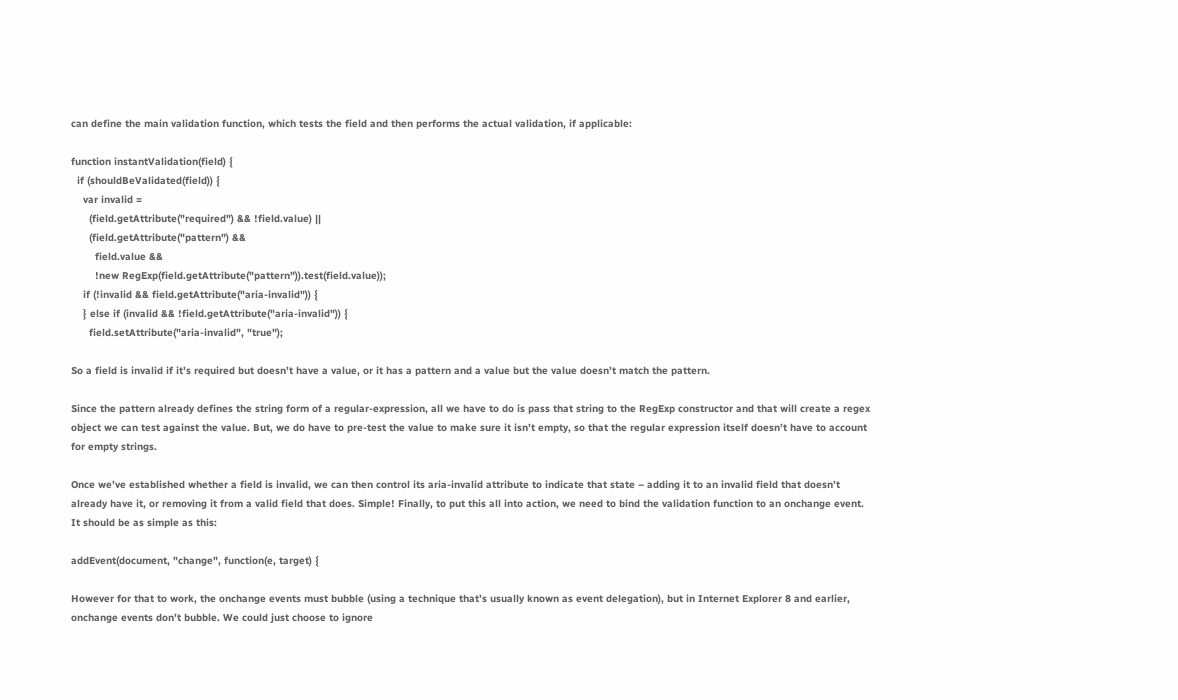can define the main validation function, which tests the field and then performs the actual validation, if applicable:

function instantValidation(field) {
  if (shouldBeValidated(field)) {
    var invalid =
      (field.getAttribute("required") && !field.value) ||
      (field.getAttribute("pattern") &&
        field.value &&
        !new RegExp(field.getAttribute("pattern")).test(field.value));
    if (!invalid && field.getAttribute("aria-invalid")) {
    } else if (invalid && !field.getAttribute("aria-invalid")) {
      field.setAttribute("aria-invalid", "true");

So a field is invalid if it’s required but doesn’t have a value, or it has a pattern and a value but the value doesn’t match the pattern.

Since the pattern already defines the string form of a regular-expression, all we have to do is pass that string to the RegExp constructor and that will create a regex object we can test against the value. But, we do have to pre-test the value to make sure it isn’t empty, so that the regular expression itself doesn’t have to account for empty strings.

Once we’ve established whether a field is invalid, we can then control its aria-invalid attribute to indicate that state – adding it to an invalid field that doesn’t already have it, or removing it from a valid field that does. Simple! Finally, to put this all into action, we need to bind the validation function to an onchange event. It should be as simple as this:

addEvent(document, "change", function(e, target) {

However for that to work, the onchange events must bubble (using a technique that’s usually known as event delegation), but in Internet Explorer 8 and earlier, onchange events don’t bubble. We could just choose to ignore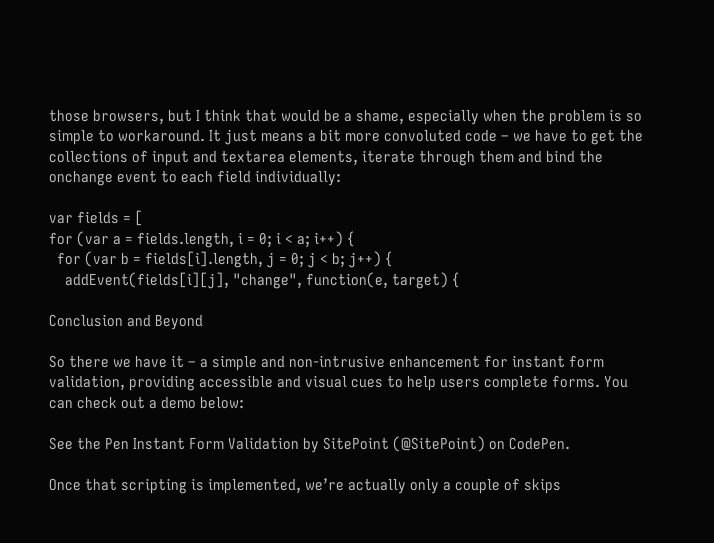those browsers, but I think that would be a shame, especially when the problem is so simple to workaround. It just means a bit more convoluted code – we have to get the collections of input and textarea elements, iterate through them and bind the onchange event to each field individually:

var fields = [
for (var a = fields.length, i = 0; i < a; i++) {
  for (var b = fields[i].length, j = 0; j < b; j++) {
    addEvent(fields[i][j], "change", function(e, target) {

Conclusion and Beyond

So there we have it – a simple and non-intrusive enhancement for instant form validation, providing accessible and visual cues to help users complete forms. You can check out a demo below:

See the Pen Instant Form Validation by SitePoint (@SitePoint) on CodePen.

Once that scripting is implemented, we’re actually only a couple of skips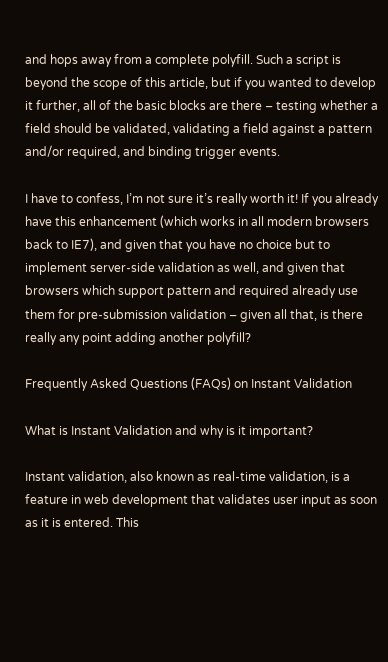and hops away from a complete polyfill. Such a script is beyond the scope of this article, but if you wanted to develop it further, all of the basic blocks are there – testing whether a field should be validated, validating a field against a pattern and/or required, and binding trigger events.

I have to confess, I’m not sure it’s really worth it! If you already have this enhancement (which works in all modern browsers back to IE7), and given that you have no choice but to implement server-side validation as well, and given that browsers which support pattern and required already use them for pre-submission validation – given all that, is there really any point adding another polyfill?

Frequently Asked Questions (FAQs) on Instant Validation

What is Instant Validation and why is it important?

Instant validation, also known as real-time validation, is a feature in web development that validates user input as soon as it is entered. This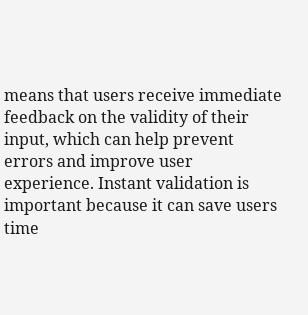means that users receive immediate feedback on the validity of their input, which can help prevent errors and improve user experience. Instant validation is important because it can save users time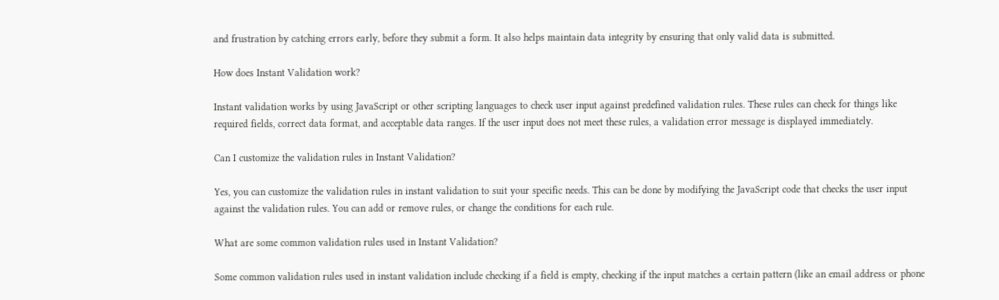and frustration by catching errors early, before they submit a form. It also helps maintain data integrity by ensuring that only valid data is submitted.

How does Instant Validation work?

Instant validation works by using JavaScript or other scripting languages to check user input against predefined validation rules. These rules can check for things like required fields, correct data format, and acceptable data ranges. If the user input does not meet these rules, a validation error message is displayed immediately.

Can I customize the validation rules in Instant Validation?

Yes, you can customize the validation rules in instant validation to suit your specific needs. This can be done by modifying the JavaScript code that checks the user input against the validation rules. You can add or remove rules, or change the conditions for each rule.

What are some common validation rules used in Instant Validation?

Some common validation rules used in instant validation include checking if a field is empty, checking if the input matches a certain pattern (like an email address or phone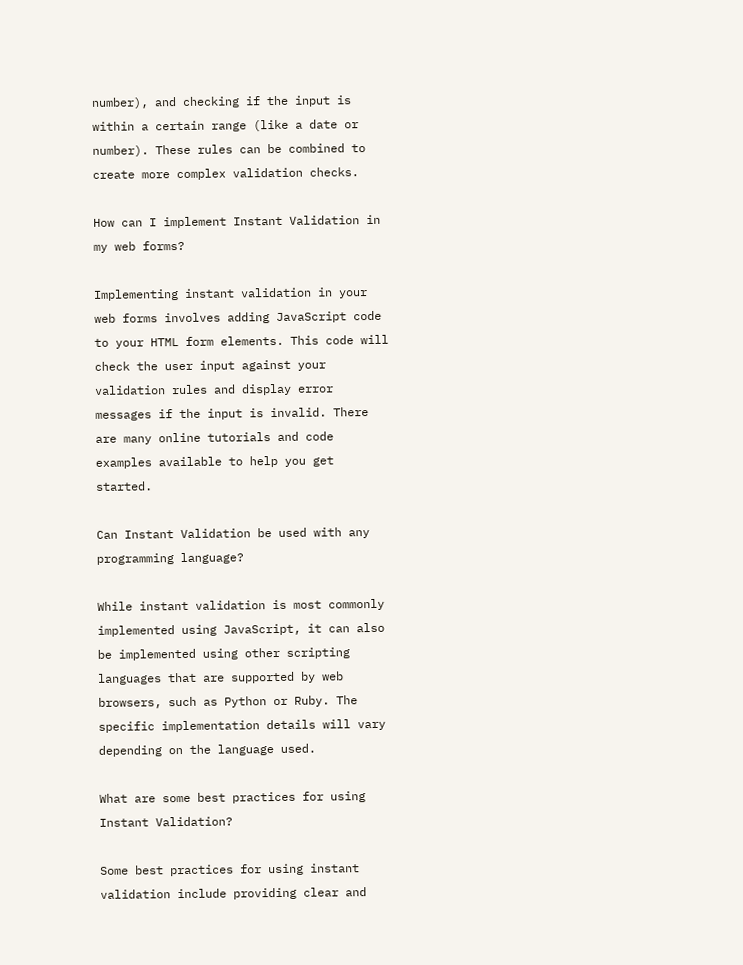number), and checking if the input is within a certain range (like a date or number). These rules can be combined to create more complex validation checks.

How can I implement Instant Validation in my web forms?

Implementing instant validation in your web forms involves adding JavaScript code to your HTML form elements. This code will check the user input against your validation rules and display error messages if the input is invalid. There are many online tutorials and code examples available to help you get started.

Can Instant Validation be used with any programming language?

While instant validation is most commonly implemented using JavaScript, it can also be implemented using other scripting languages that are supported by web browsers, such as Python or Ruby. The specific implementation details will vary depending on the language used.

What are some best practices for using Instant Validation?

Some best practices for using instant validation include providing clear and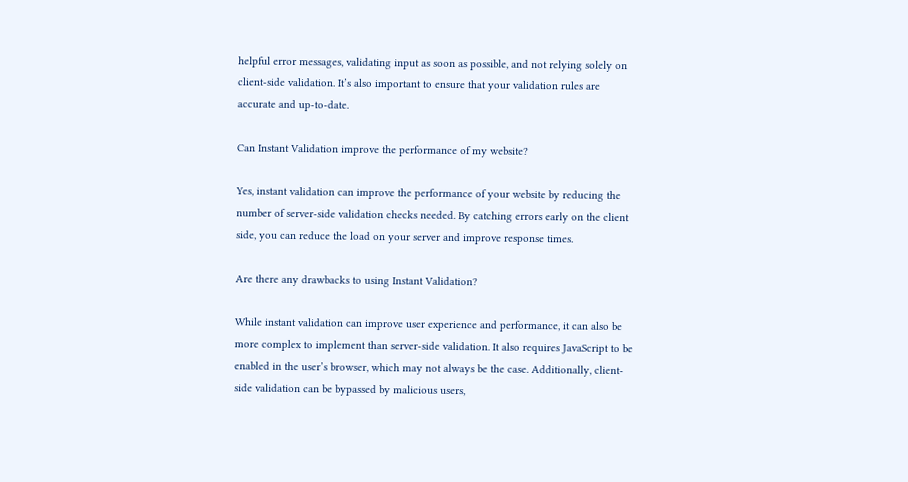helpful error messages, validating input as soon as possible, and not relying solely on client-side validation. It’s also important to ensure that your validation rules are accurate and up-to-date.

Can Instant Validation improve the performance of my website?

Yes, instant validation can improve the performance of your website by reducing the number of server-side validation checks needed. By catching errors early on the client side, you can reduce the load on your server and improve response times.

Are there any drawbacks to using Instant Validation?

While instant validation can improve user experience and performance, it can also be more complex to implement than server-side validation. It also requires JavaScript to be enabled in the user’s browser, which may not always be the case. Additionally, client-side validation can be bypassed by malicious users,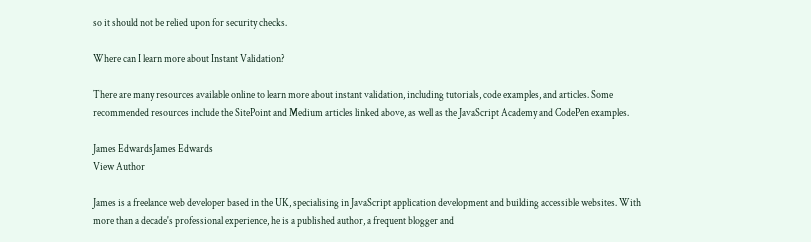so it should not be relied upon for security checks.

Where can I learn more about Instant Validation?

There are many resources available online to learn more about instant validation, including tutorials, code examples, and articles. Some recommended resources include the SitePoint and Medium articles linked above, as well as the JavaScript Academy and CodePen examples.

James EdwardsJames Edwards
View Author

James is a freelance web developer based in the UK, specialising in JavaScript application development and building accessible websites. With more than a decade's professional experience, he is a published author, a frequent blogger and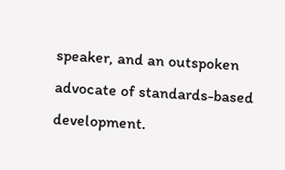speaker, and an outspoken advocate of standards-based development.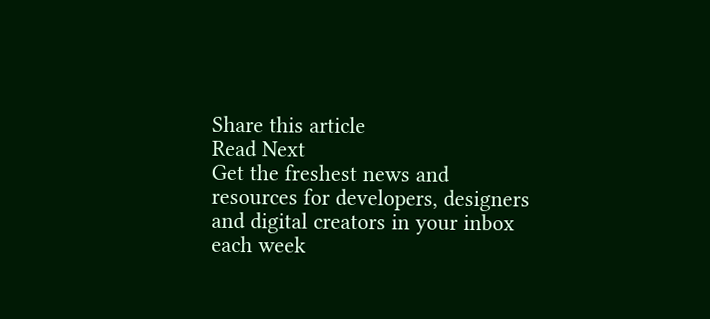Share this article
Read Next
Get the freshest news and resources for developers, designers and digital creators in your inbox each week